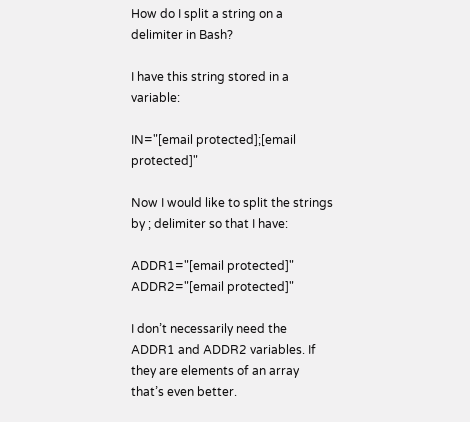How do I split a string on a delimiter in Bash?

I have this string stored in a variable:

IN="[email protected];[email protected]"

Now I would like to split the strings by ; delimiter so that I have:

ADDR1="[email protected]"
ADDR2="[email protected]"

I don’t necessarily need the ADDR1 and ADDR2 variables. If they are elements of an array that’s even better.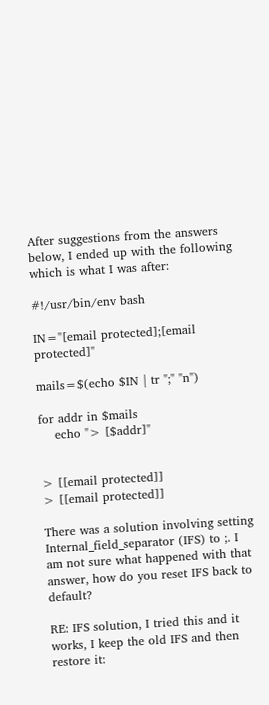After suggestions from the answers below, I ended up with the following which is what I was after:

#!/usr/bin/env bash

IN="[email protected];[email protected]"

mails=$(echo $IN | tr ";" "n")

for addr in $mails
    echo "> [$addr]"


> [[email protected]]
> [[email protected]]

There was a solution involving setting Internal_field_separator (IFS) to ;. I am not sure what happened with that answer, how do you reset IFS back to default?

RE: IFS solution, I tried this and it works, I keep the old IFS and then restore it: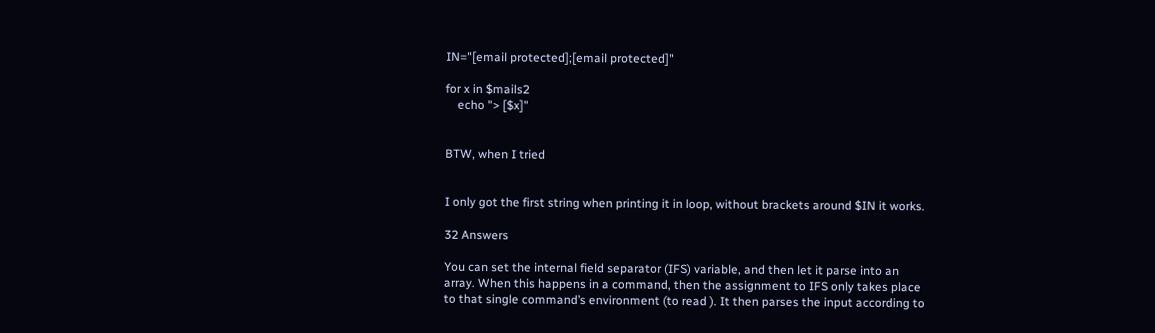IN="[email protected];[email protected]"

for x in $mails2
    echo "> [$x]"


BTW, when I tried


I only got the first string when printing it in loop, without brackets around $IN it works.

32 Answers

You can set the internal field separator (IFS) variable, and then let it parse into an array. When this happens in a command, then the assignment to IFS only takes place to that single command’s environment (to read ). It then parses the input according to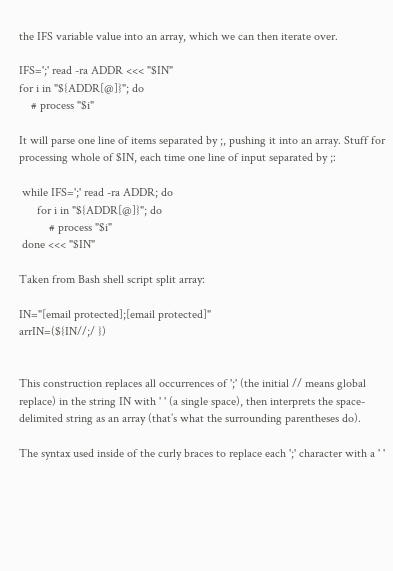the IFS variable value into an array, which we can then iterate over.

IFS=';' read -ra ADDR <<< "$IN"
for i in "${ADDR[@]}"; do
    # process "$i"

It will parse one line of items separated by ;, pushing it into an array. Stuff for processing whole of $IN, each time one line of input separated by ;:

 while IFS=';' read -ra ADDR; do
      for i in "${ADDR[@]}"; do
          # process "$i"
 done <<< "$IN"

Taken from Bash shell script split array:

IN="[email protected];[email protected]"
arrIN=(${IN//;/ })


This construction replaces all occurrences of ';' (the initial // means global replace) in the string IN with ' ' (a single space), then interprets the space-delimited string as an array (that’s what the surrounding parentheses do).

The syntax used inside of the curly braces to replace each ';' character with a ' '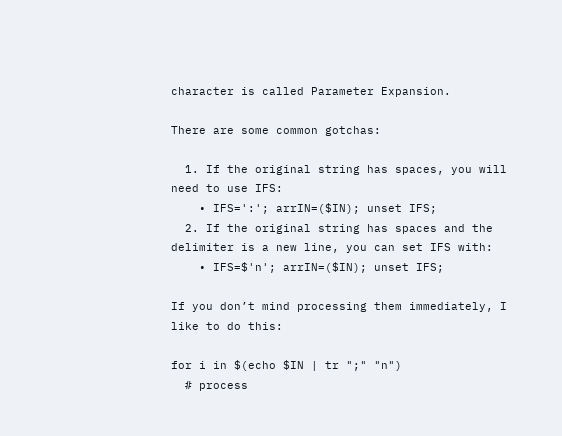character is called Parameter Expansion.

There are some common gotchas:

  1. If the original string has spaces, you will need to use IFS:
    • IFS=':'; arrIN=($IN); unset IFS;
  2. If the original string has spaces and the delimiter is a new line, you can set IFS with:
    • IFS=$'n'; arrIN=($IN); unset IFS;

If you don’t mind processing them immediately, I like to do this:

for i in $(echo $IN | tr ";" "n")
  # process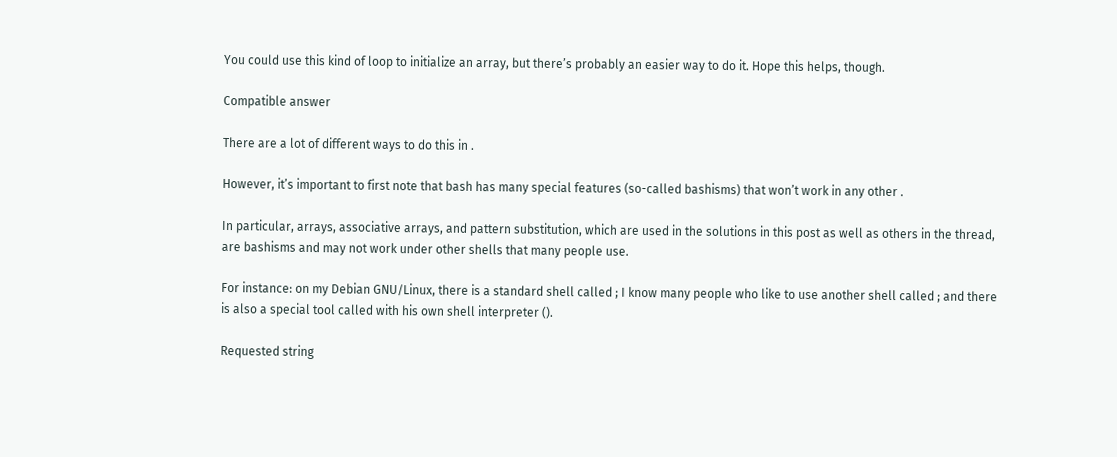You could use this kind of loop to initialize an array, but there’s probably an easier way to do it. Hope this helps, though.

Compatible answer

There are a lot of different ways to do this in .

However, it’s important to first note that bash has many special features (so-called bashisms) that won’t work in any other .

In particular, arrays, associative arrays, and pattern substitution, which are used in the solutions in this post as well as others in the thread, are bashisms and may not work under other shells that many people use.

For instance: on my Debian GNU/Linux, there is a standard shell called ; I know many people who like to use another shell called ; and there is also a special tool called with his own shell interpreter ().

Requested string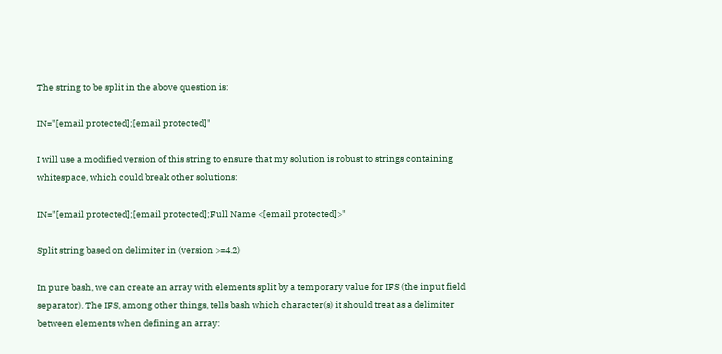The string to be split in the above question is:

IN="[email protected];[email protected]"

I will use a modified version of this string to ensure that my solution is robust to strings containing whitespace, which could break other solutions:

IN="[email protected];[email protected];Full Name <[email protected]>"

Split string based on delimiter in (version >=4.2)

In pure bash, we can create an array with elements split by a temporary value for IFS (the input field separator). The IFS, among other things, tells bash which character(s) it should treat as a delimiter between elements when defining an array: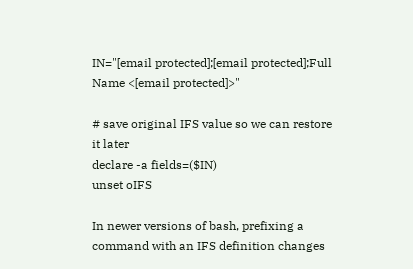IN="[email protected];[email protected];Full Name <[email protected]>"

# save original IFS value so we can restore it later
declare -a fields=($IN)
unset oIFS

In newer versions of bash, prefixing a command with an IFS definition changes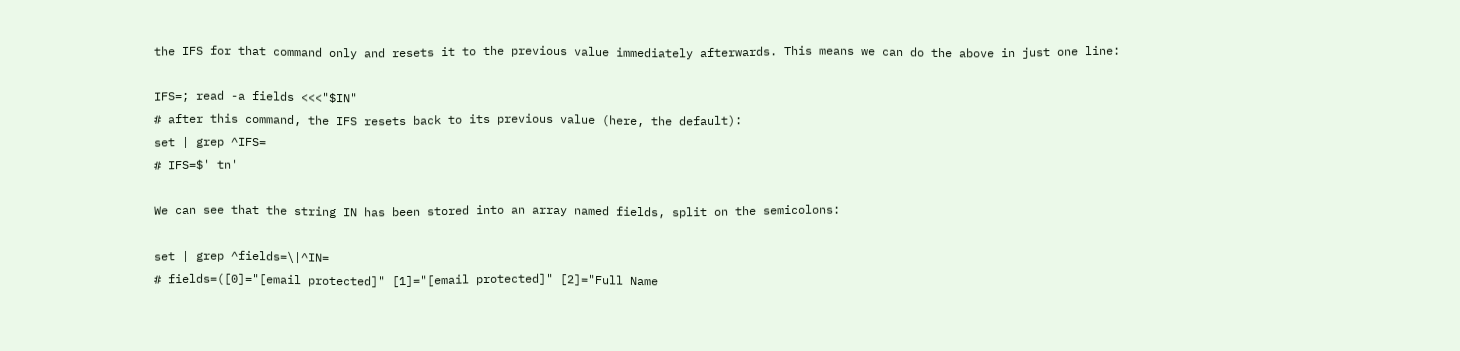the IFS for that command only and resets it to the previous value immediately afterwards. This means we can do the above in just one line:

IFS=; read -a fields <<<"$IN"
# after this command, the IFS resets back to its previous value (here, the default):
set | grep ^IFS=
# IFS=$' tn'

We can see that the string IN has been stored into an array named fields, split on the semicolons:

set | grep ^fields=\|^IN=
# fields=([0]="[email protected]" [1]="[email protected]" [2]="Full Name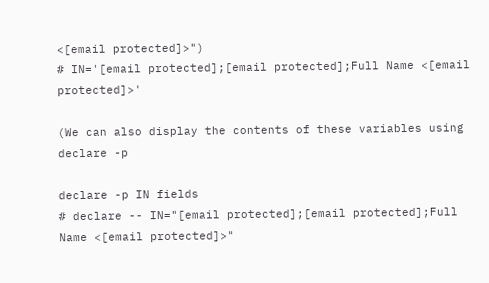<[email protected]>")
# IN='[email protected];[email protected];Full Name <[email protected]>'

(We can also display the contents of these variables using declare -p

declare -p IN fields
# declare -- IN="[email protected];[email protected];Full Name <[email protected]>"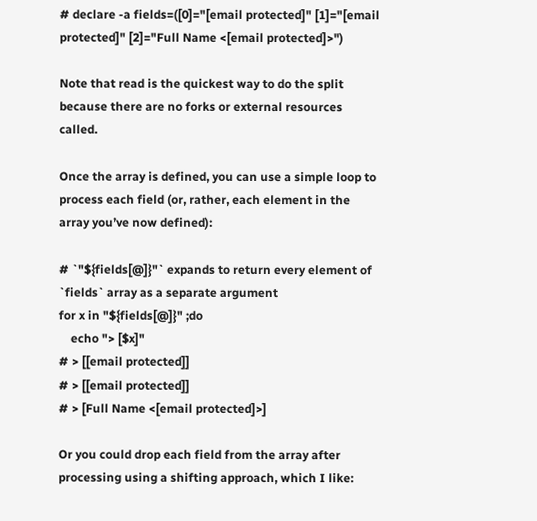# declare -a fields=([0]="[email protected]" [1]="[email protected]" [2]="Full Name <[email protected]>")

Note that read is the quickest way to do the split because there are no forks or external resources called.

Once the array is defined, you can use a simple loop to process each field (or, rather, each element in the array you’ve now defined):

# `"${fields[@]}"` expands to return every element of `fields` array as a separate argument
for x in "${fields[@]}" ;do
    echo "> [$x]"
# > [[email protected]]
# > [[email protected]]
# > [Full Name <[email protected]>]

Or you could drop each field from the array after processing using a shifting approach, which I like: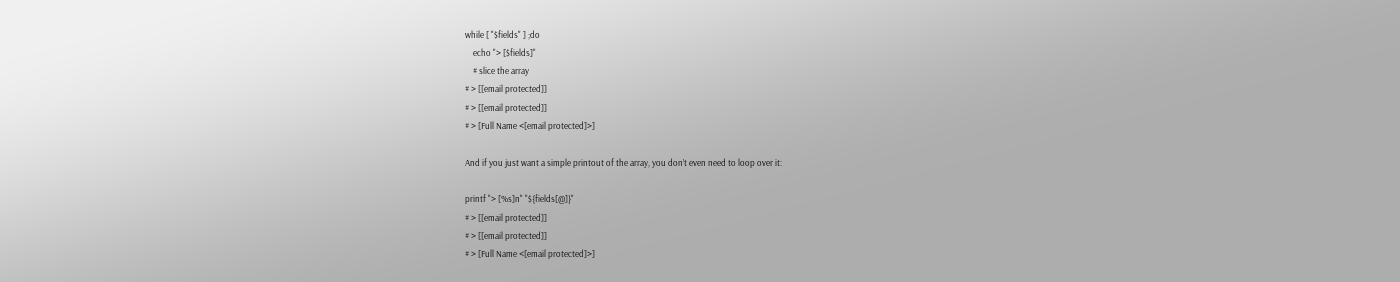while [ "$fields" ] ;do
    echo "> [$fields]"
    # slice the array
# > [[email protected]]
# > [[email protected]]
# > [Full Name <[email protected]>]

And if you just want a simple printout of the array, you don’t even need to loop over it:

printf "> [%s]n" "${fields[@]}"
# > [[email protected]]
# > [[email protected]]
# > [Full Name <[email protected]>]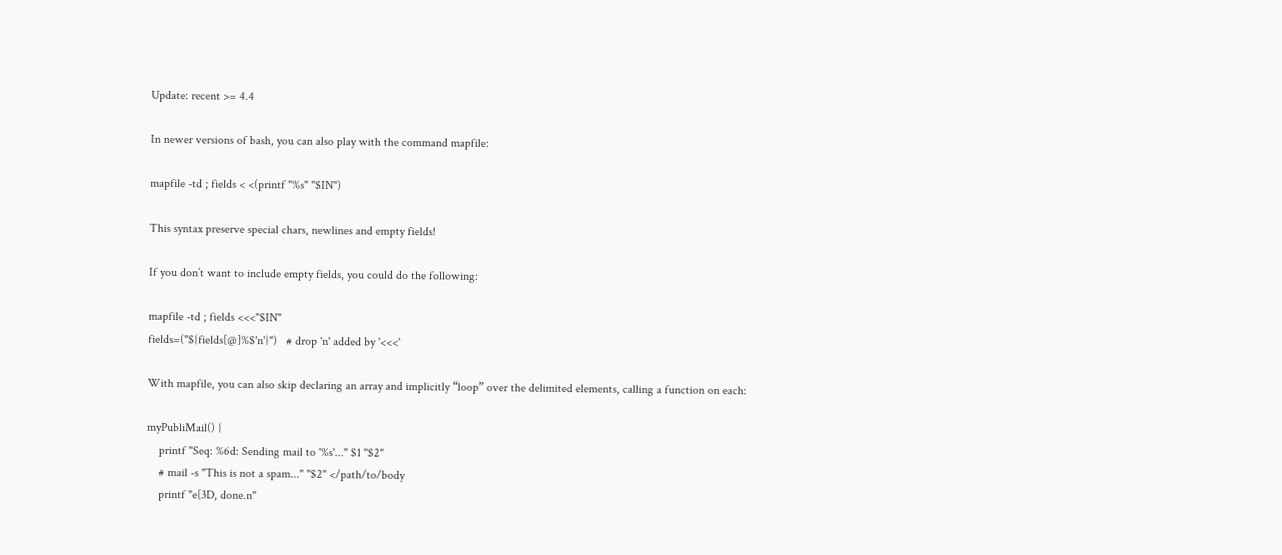Update: recent >= 4.4

In newer versions of bash, you can also play with the command mapfile:

mapfile -td ; fields < <(printf "%s" "$IN")

This syntax preserve special chars, newlines and empty fields!

If you don’t want to include empty fields, you could do the following:

mapfile -td ; fields <<<"$IN"
fields=("${fields[@]%$'n'}")   # drop 'n' added by '<<<'

With mapfile, you can also skip declaring an array and implicitly “loop” over the delimited elements, calling a function on each:

myPubliMail() {
    printf "Seq: %6d: Sending mail to '%s'..." $1 "$2"
    # mail -s "This is not a spam..." "$2" </path/to/body
    printf "e[3D, done.n"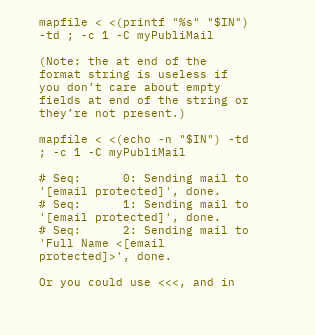mapfile < <(printf "%s" "$IN") -td ; -c 1 -C myPubliMail

(Note: the at end of the format string is useless if you don’t care about empty fields at end of the string or they’re not present.)

mapfile < <(echo -n "$IN") -td ; -c 1 -C myPubliMail

# Seq:      0: Sending mail to '[email protected]', done.
# Seq:      1: Sending mail to '[email protected]', done.
# Seq:      2: Sending mail to 'Full Name <[email protected]>', done.

Or you could use <<<, and in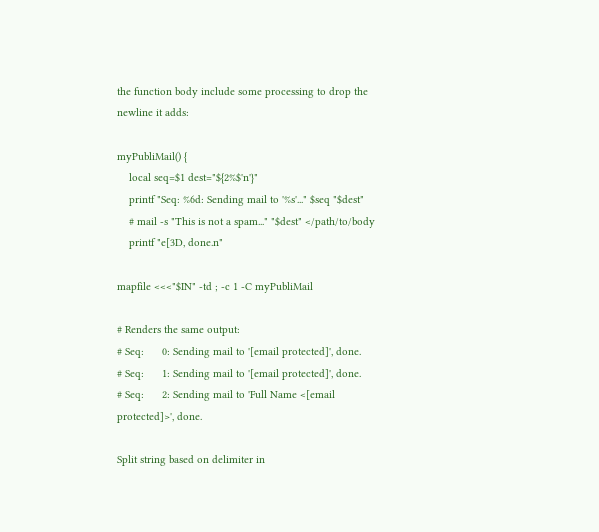the function body include some processing to drop the newline it adds:

myPubliMail() {
    local seq=$1 dest="${2%$'n'}"
    printf "Seq: %6d: Sending mail to '%s'..." $seq "$dest"
    # mail -s "This is not a spam..." "$dest" </path/to/body
    printf "e[3D, done.n"

mapfile <<<"$IN" -td ; -c 1 -C myPubliMail

# Renders the same output:
# Seq:      0: Sending mail to '[email protected]', done.
# Seq:      1: Sending mail to '[email protected]', done.
# Seq:      2: Sending mail to 'Full Name <[email protected]>', done.

Split string based on delimiter in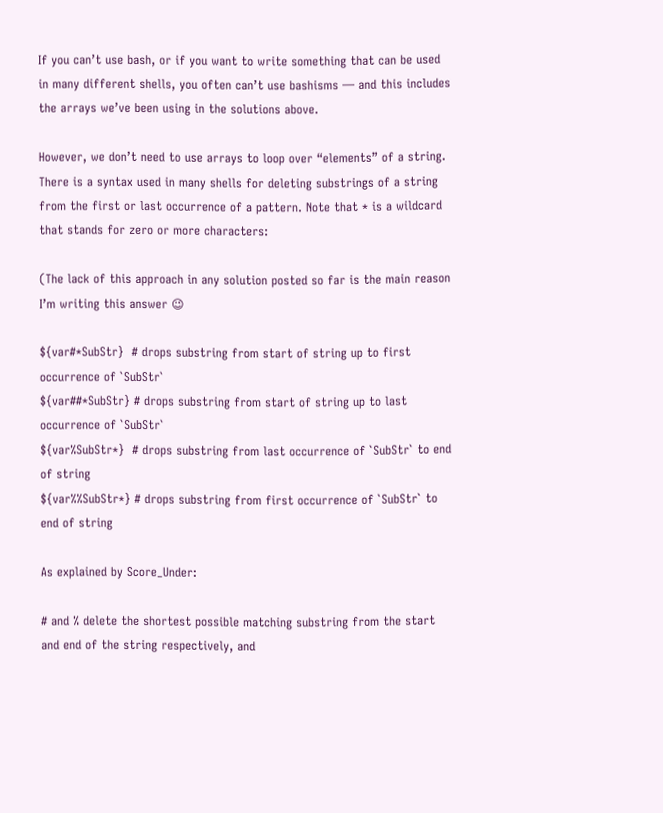If you can’t use bash, or if you want to write something that can be used in many different shells, you often can’t use bashisms — and this includes the arrays we’ve been using in the solutions above.

However, we don’t need to use arrays to loop over “elements” of a string. There is a syntax used in many shells for deleting substrings of a string from the first or last occurrence of a pattern. Note that * is a wildcard that stands for zero or more characters:

(The lack of this approach in any solution posted so far is the main reason I’m writing this answer 😉

${var#*SubStr}  # drops substring from start of string up to first occurrence of `SubStr`
${var##*SubStr} # drops substring from start of string up to last occurrence of `SubStr`
${var%SubStr*}  # drops substring from last occurrence of `SubStr` to end of string
${var%%SubStr*} # drops substring from first occurrence of `SubStr` to end of string

As explained by Score_Under:

# and % delete the shortest possible matching substring from the start and end of the string respectively, and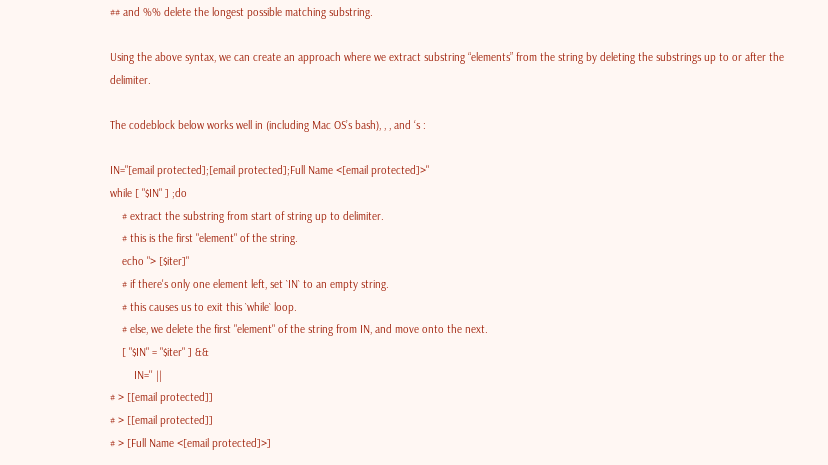## and %% delete the longest possible matching substring.

Using the above syntax, we can create an approach where we extract substring “elements” from the string by deleting the substrings up to or after the delimiter.

The codeblock below works well in (including Mac OS’s bash), , , and ‘s :

IN="[email protected];[email protected];Full Name <[email protected]>"
while [ "$IN" ] ;do
    # extract the substring from start of string up to delimiter.
    # this is the first "element" of the string.
    echo "> [$iter]"
    # if there's only one element left, set `IN` to an empty string.
    # this causes us to exit this `while` loop.
    # else, we delete the first "element" of the string from IN, and move onto the next.
    [ "$IN" = "$iter" ] &&
        IN='' ||
# > [[email protected]]
# > [[email protected]]
# > [Full Name <[email protected]>]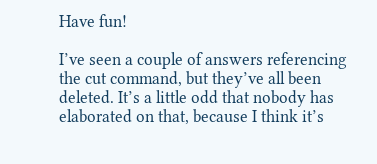Have fun!

I’ve seen a couple of answers referencing the cut command, but they’ve all been deleted. It’s a little odd that nobody has elaborated on that, because I think it’s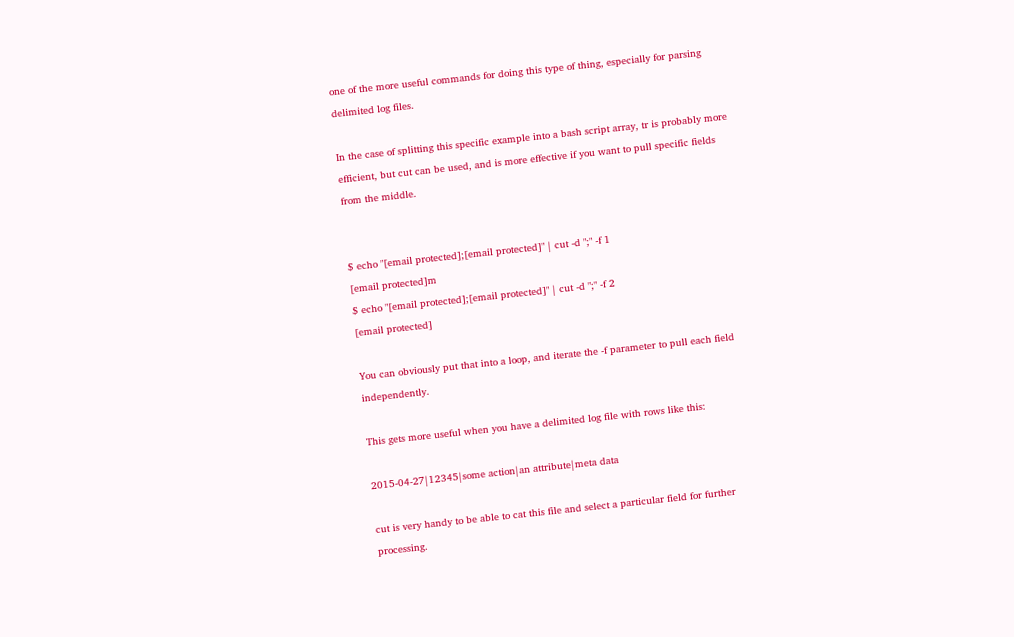one of the more useful commands for doing this type of thing, especially for parsing delimited log files.

In the case of splitting this specific example into a bash script array, tr is probably more efficient, but cut can be used, and is more effective if you want to pull specific fields from the middle.


$ echo "[email protected];[email protected]" | cut -d ";" -f 1
[email protected]m
$ echo "[email protected];[email protected]" | cut -d ";" -f 2
[email protected]

You can obviously put that into a loop, and iterate the -f parameter to pull each field independently.

This gets more useful when you have a delimited log file with rows like this:

2015-04-27|12345|some action|an attribute|meta data

cut is very handy to be able to cat this file and select a particular field for further processing.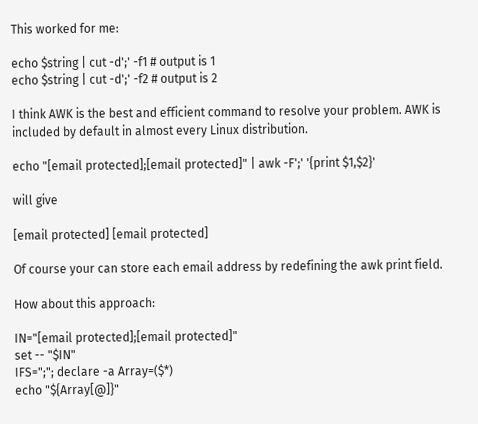This worked for me:

echo $string | cut -d';' -f1 # output is 1
echo $string | cut -d';' -f2 # output is 2

I think AWK is the best and efficient command to resolve your problem. AWK is included by default in almost every Linux distribution.

echo "[email protected];[email protected]" | awk -F';' '{print $1,$2}'

will give

[email protected] [email protected]

Of course your can store each email address by redefining the awk print field.

How about this approach:

IN="[email protected];[email protected]"
set -- "$IN"
IFS=";"; declare -a Array=($*)
echo "${Array[@]}"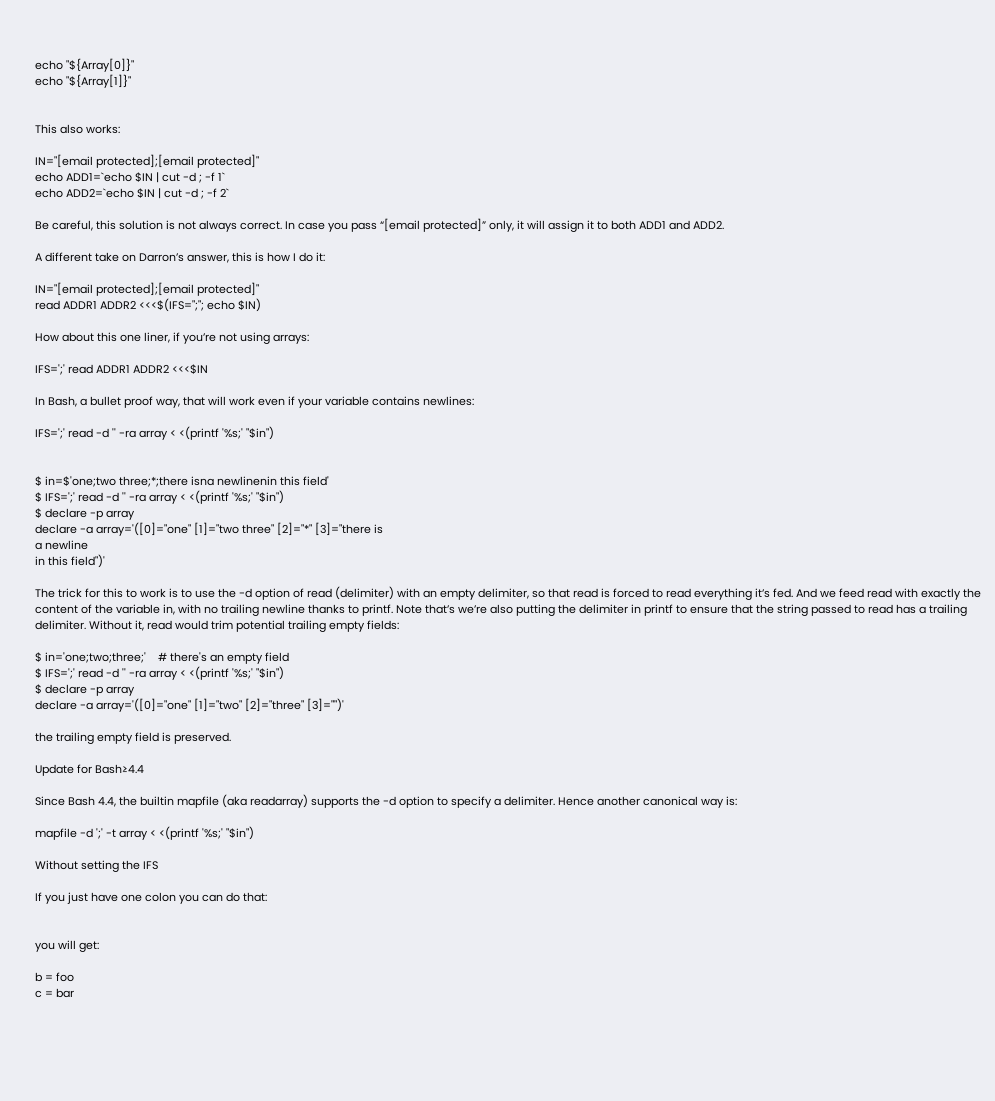echo "${Array[0]}"
echo "${Array[1]}"


This also works:

IN="[email protected];[email protected]"
echo ADD1=`echo $IN | cut -d ; -f 1`
echo ADD2=`echo $IN | cut -d ; -f 2`

Be careful, this solution is not always correct. In case you pass “[email protected]” only, it will assign it to both ADD1 and ADD2.

A different take on Darron’s answer, this is how I do it:

IN="[email protected];[email protected]"
read ADDR1 ADDR2 <<<$(IFS=";"; echo $IN)

How about this one liner, if you’re not using arrays:

IFS=';' read ADDR1 ADDR2 <<<$IN

In Bash, a bullet proof way, that will work even if your variable contains newlines:

IFS=';' read -d '' -ra array < <(printf '%s;' "$in")


$ in=$'one;two three;*;there isna newlinenin this field'
$ IFS=';' read -d '' -ra array < <(printf '%s;' "$in")
$ declare -p array
declare -a array='([0]="one" [1]="two three" [2]="*" [3]="there is
a newline
in this field")'

The trick for this to work is to use the -d option of read (delimiter) with an empty delimiter, so that read is forced to read everything it’s fed. And we feed read with exactly the content of the variable in, with no trailing newline thanks to printf. Note that’s we’re also putting the delimiter in printf to ensure that the string passed to read has a trailing delimiter. Without it, read would trim potential trailing empty fields:

$ in='one;two;three;'    # there's an empty field
$ IFS=';' read -d '' -ra array < <(printf '%s;' "$in")
$ declare -p array
declare -a array='([0]="one" [1]="two" [2]="three" [3]="")'

the trailing empty field is preserved.

Update for Bash≥4.4

Since Bash 4.4, the builtin mapfile (aka readarray) supports the -d option to specify a delimiter. Hence another canonical way is:

mapfile -d ';' -t array < <(printf '%s;' "$in")

Without setting the IFS

If you just have one colon you can do that:


you will get:

b = foo
c = bar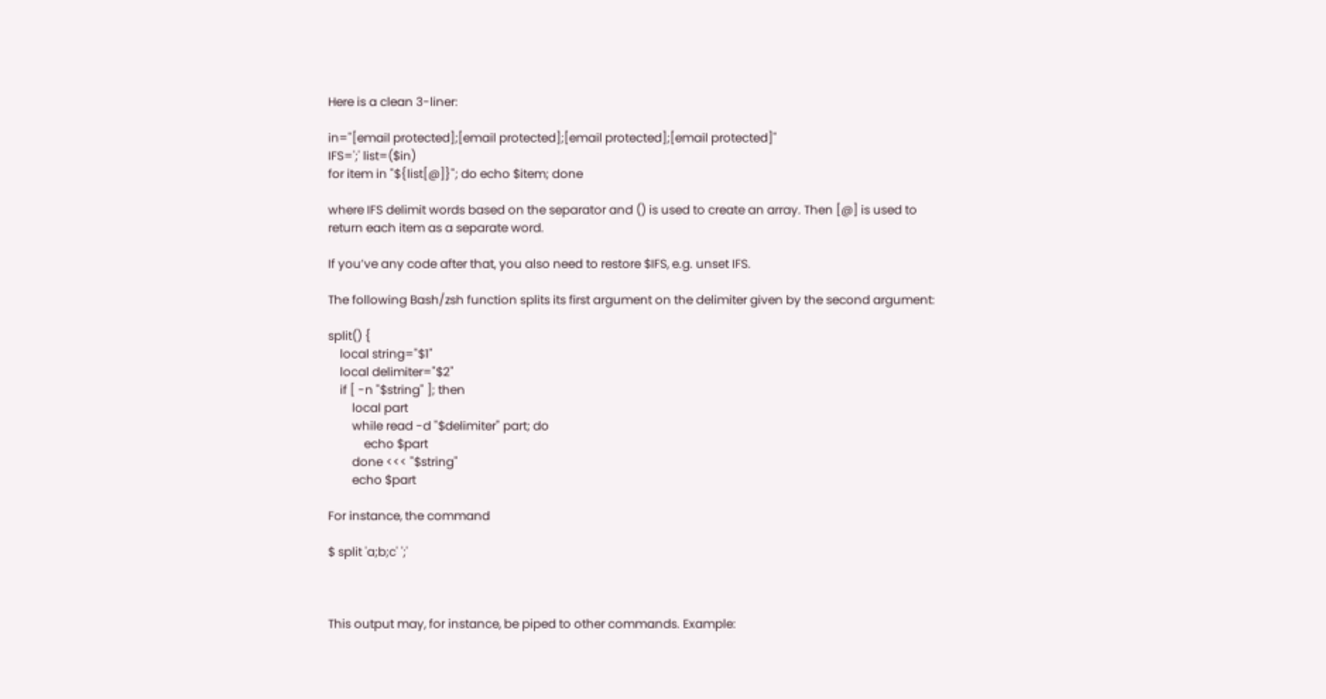Here is a clean 3-liner:

in="[email protected];[email protected];[email protected];[email protected]"
IFS=';' list=($in)
for item in "${list[@]}"; do echo $item; done

where IFS delimit words based on the separator and () is used to create an array. Then [@] is used to return each item as a separate word.

If you’ve any code after that, you also need to restore $IFS, e.g. unset IFS.

The following Bash/zsh function splits its first argument on the delimiter given by the second argument:

split() {
    local string="$1"
    local delimiter="$2"
    if [ -n "$string" ]; then
        local part
        while read -d "$delimiter" part; do
            echo $part
        done <<< "$string"
        echo $part

For instance, the command

$ split 'a;b;c' ';'



This output may, for instance, be piped to other commands. Example: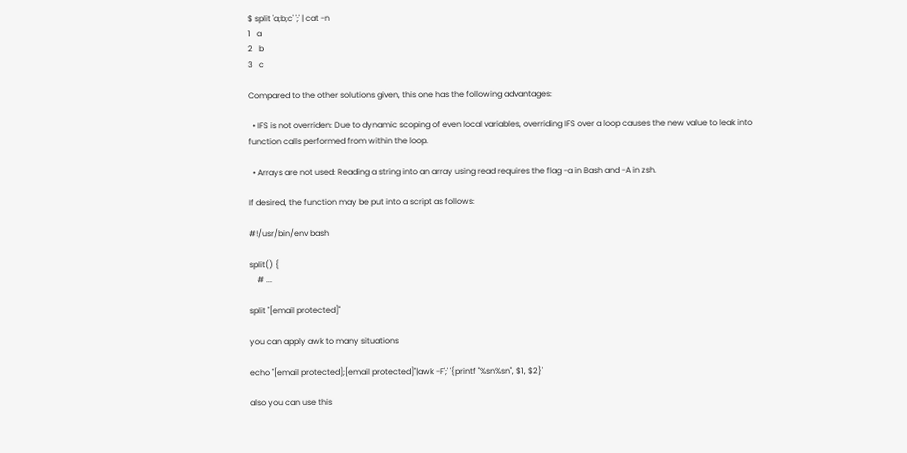$ split 'a;b;c' ';' | cat -n
1   a
2   b
3   c

Compared to the other solutions given, this one has the following advantages:

  • IFS is not overriden: Due to dynamic scoping of even local variables, overriding IFS over a loop causes the new value to leak into function calls performed from within the loop.

  • Arrays are not used: Reading a string into an array using read requires the flag -a in Bash and -A in zsh.

If desired, the function may be put into a script as follows:

#!/usr/bin/env bash

split() {
    # ...

split "[email protected]"

you can apply awk to many situations

echo "[email protected];[email protected]"|awk -F';' '{printf "%sn%sn", $1, $2}'

also you can use this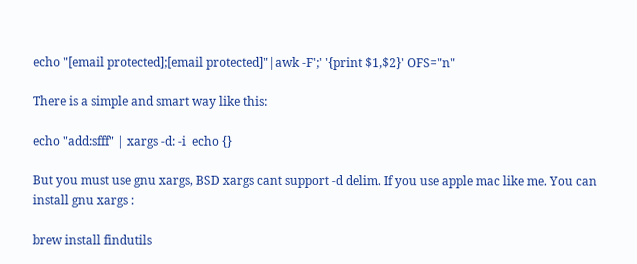echo "[email protected];[email protected]"|awk -F';' '{print $1,$2}' OFS="n"

There is a simple and smart way like this:

echo "add:sfff" | xargs -d: -i  echo {}

But you must use gnu xargs, BSD xargs cant support -d delim. If you use apple mac like me. You can install gnu xargs :

brew install findutils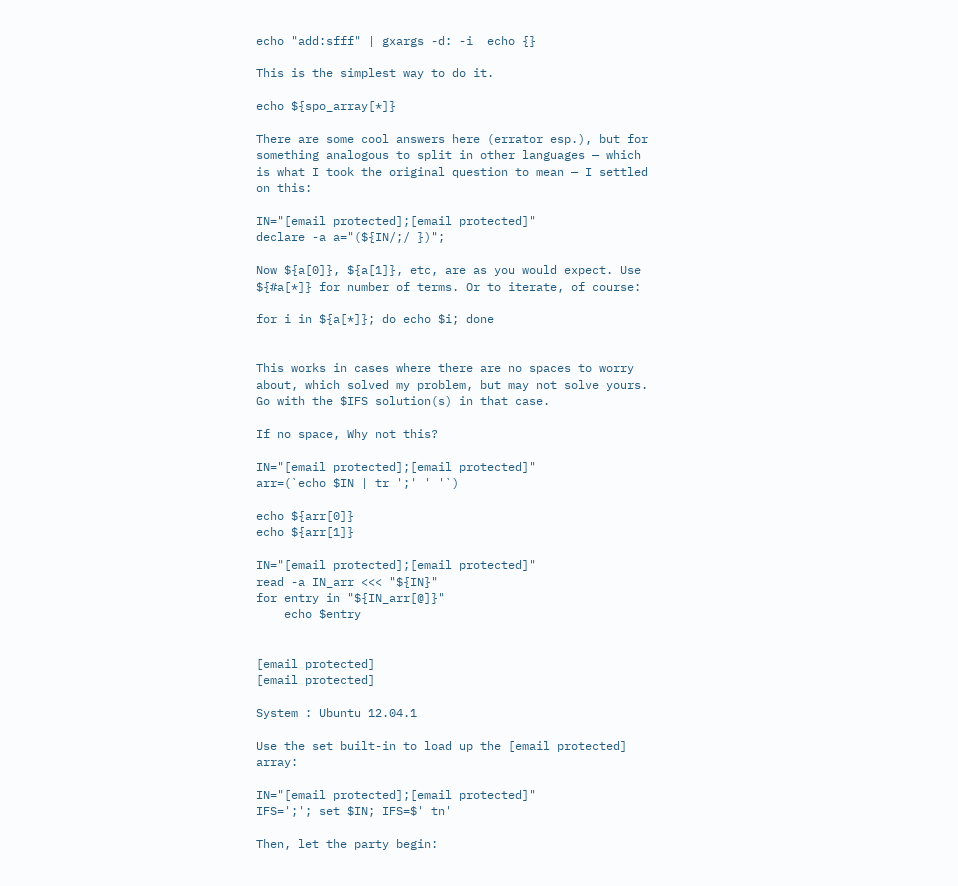echo "add:sfff" | gxargs -d: -i  echo {}

This is the simplest way to do it.

echo ${spo_array[*]}

There are some cool answers here (errator esp.), but for something analogous to split in other languages — which is what I took the original question to mean — I settled on this:

IN="[email protected];[email protected]"
declare -a a="(${IN/;/ })";

Now ${a[0]}, ${a[1]}, etc, are as you would expect. Use ${#a[*]} for number of terms. Or to iterate, of course:

for i in ${a[*]}; do echo $i; done


This works in cases where there are no spaces to worry about, which solved my problem, but may not solve yours. Go with the $IFS solution(s) in that case.

If no space, Why not this?

IN="[email protected];[email protected]"
arr=(`echo $IN | tr ';' ' '`)

echo ${arr[0]}
echo ${arr[1]}

IN="[email protected];[email protected]"
read -a IN_arr <<< "${IN}"
for entry in "${IN_arr[@]}"
    echo $entry


[email protected]
[email protected]

System : Ubuntu 12.04.1

Use the set built-in to load up the [email protected] array:

IN="[email protected];[email protected]"
IFS=';'; set $IN; IFS=$' tn'

Then, let the party begin: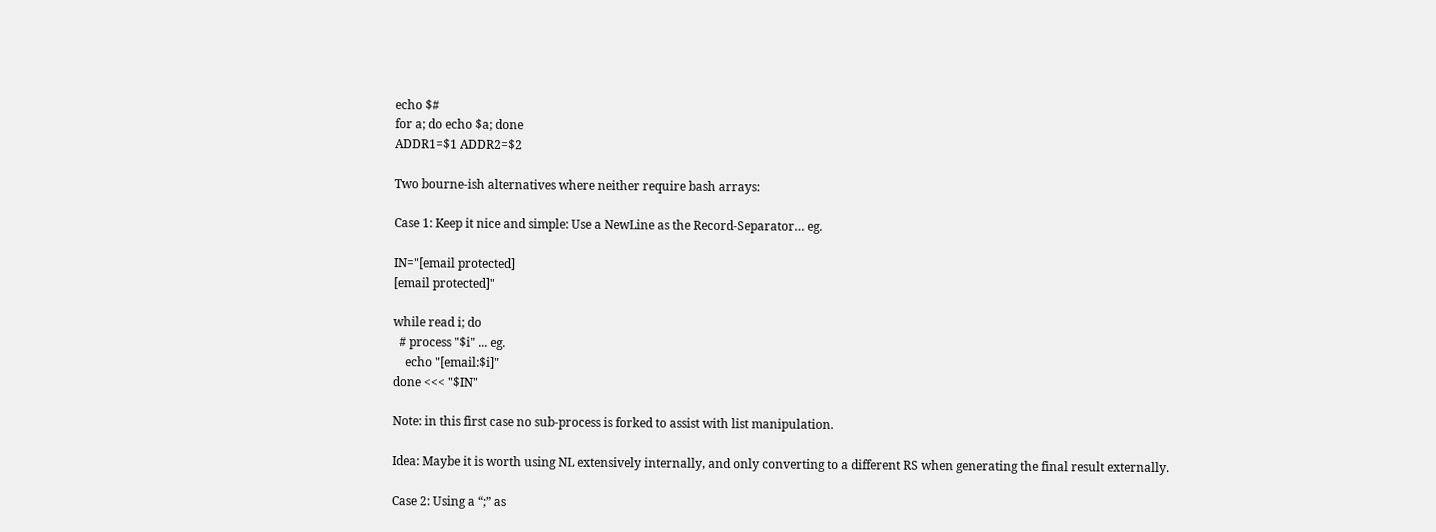echo $#
for a; do echo $a; done
ADDR1=$1 ADDR2=$2

Two bourne-ish alternatives where neither require bash arrays:

Case 1: Keep it nice and simple: Use a NewLine as the Record-Separator… eg.

IN="[email protected]
[email protected]"

while read i; do
  # process "$i" ... eg.
    echo "[email:$i]"
done <<< "$IN"

Note: in this first case no sub-process is forked to assist with list manipulation.

Idea: Maybe it is worth using NL extensively internally, and only converting to a different RS when generating the final result externally.

Case 2: Using a “;” as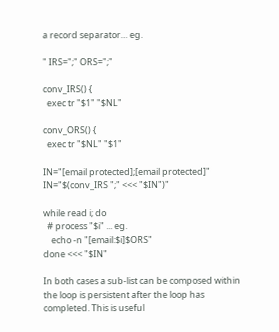a record separator… eg.

" IRS=";" ORS=";"

conv_IRS() {
  exec tr "$1" "$NL"

conv_ORS() {
  exec tr "$NL" "$1"

IN="[email protected];[email protected]"
IN="$(conv_IRS ";" <<< "$IN")"

while read i; do
  # process "$i" ... eg.
    echo -n "[email:$i]$ORS"
done <<< "$IN"

In both cases a sub-list can be composed within the loop is persistent after the loop has completed. This is useful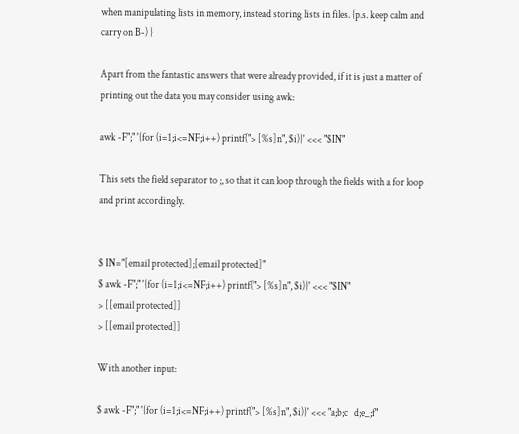when manipulating lists in memory, instead storing lists in files. {p.s. keep calm and carry on B-) }

Apart from the fantastic answers that were already provided, if it is just a matter of printing out the data you may consider using awk:

awk -F";" '{for (i=1;i<=NF;i++) printf("> [%s]n", $i)}' <<< "$IN"

This sets the field separator to ;, so that it can loop through the fields with a for loop and print accordingly.


$ IN="[email protected];[email protected]"
$ awk -F";" '{for (i=1;i<=NF;i++) printf("> [%s]n", $i)}' <<< "$IN"
> [[email protected]]
> [[email protected]]

With another input:

$ awk -F";" '{for (i=1;i<=NF;i++) printf("> [%s]n", $i)}' <<< "a;b;c   d;e_;f"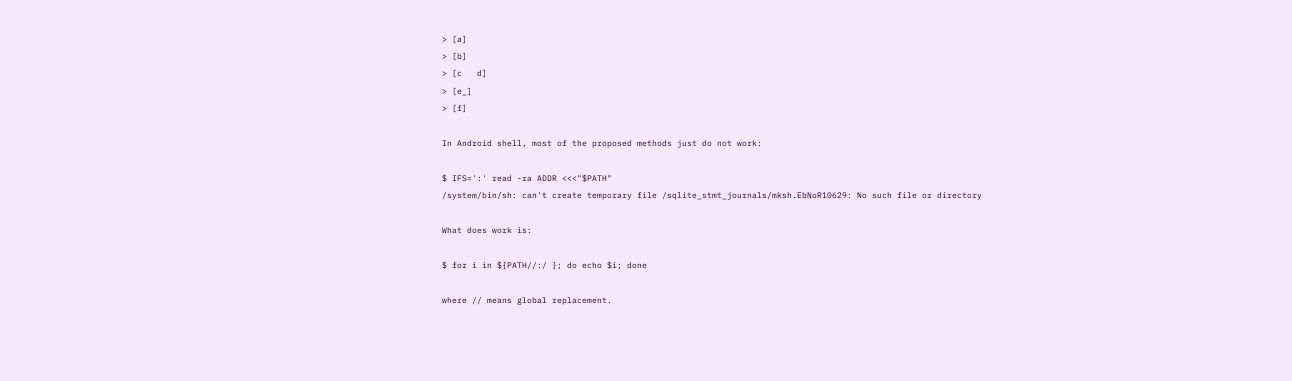> [a]
> [b]
> [c   d]
> [e_]
> [f]

In Android shell, most of the proposed methods just do not work:

$ IFS=':' read -ra ADDR <<<"$PATH"
/system/bin/sh: can't create temporary file /sqlite_stmt_journals/mksh.EbNoR10629: No such file or directory

What does work is:

$ for i in ${PATH//:/ }; do echo $i; done

where // means global replacement.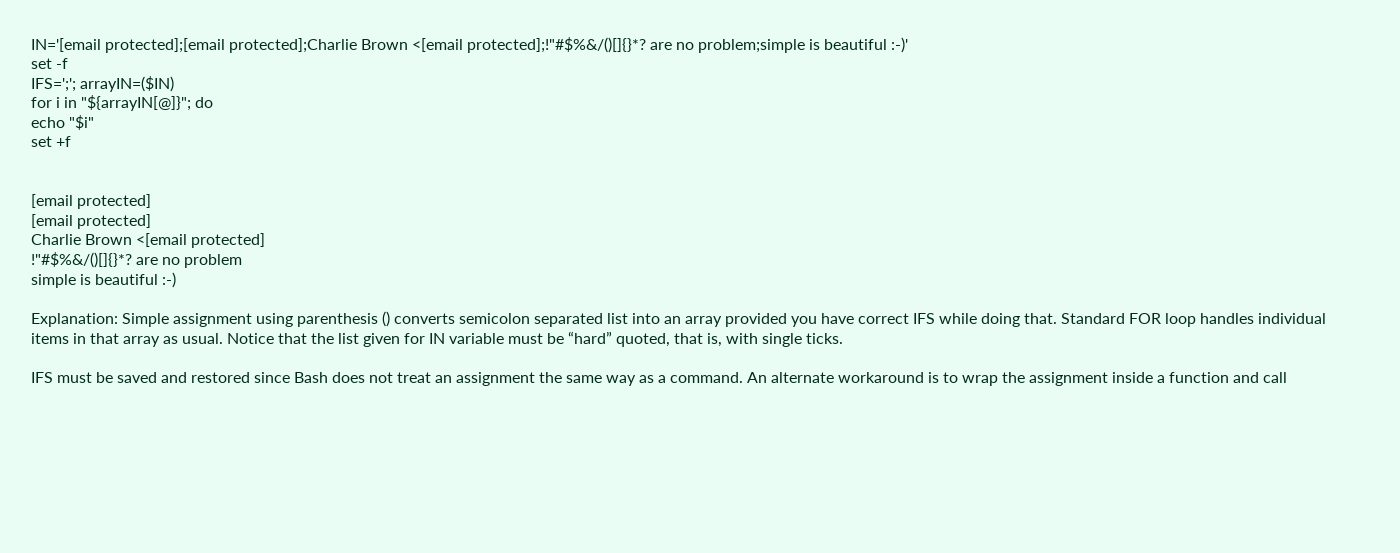IN='[email protected];[email protected];Charlie Brown <[email protected];!"#$%&/()[]{}*? are no problem;simple is beautiful :-)'
set -f
IFS=';'; arrayIN=($IN)
for i in "${arrayIN[@]}"; do
echo "$i"
set +f


[email protected]
[email protected]
Charlie Brown <[email protected]
!"#$%&/()[]{}*? are no problem
simple is beautiful :-)

Explanation: Simple assignment using parenthesis () converts semicolon separated list into an array provided you have correct IFS while doing that. Standard FOR loop handles individual items in that array as usual. Notice that the list given for IN variable must be “hard” quoted, that is, with single ticks.

IFS must be saved and restored since Bash does not treat an assignment the same way as a command. An alternate workaround is to wrap the assignment inside a function and call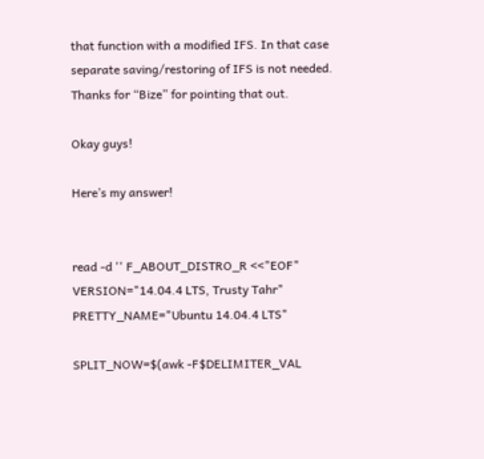that function with a modified IFS. In that case separate saving/restoring of IFS is not needed. Thanks for “Bize” for pointing that out.

Okay guys!

Here’s my answer!


read -d '' F_ABOUT_DISTRO_R <<"EOF"
VERSION="14.04.4 LTS, Trusty Tahr"
PRETTY_NAME="Ubuntu 14.04.4 LTS"

SPLIT_NOW=$(awk -F$DELIMITER_VAL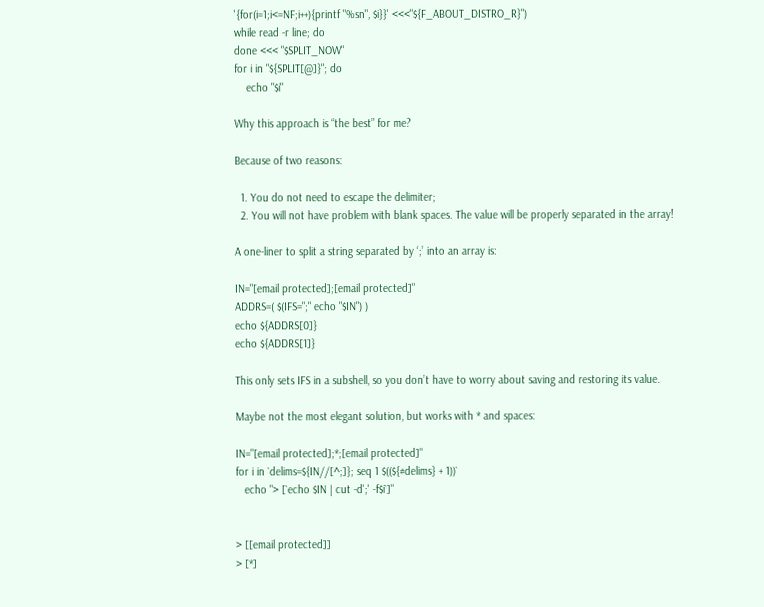'{for(i=1;i<=NF;i++){printf "%sn", $i}}' <<<"${F_ABOUT_DISTRO_R}")
while read -r line; do
done <<< "$SPLIT_NOW"
for i in "${SPLIT[@]}"; do
    echo "$i"

Why this approach is “the best” for me?

Because of two reasons:

  1. You do not need to escape the delimiter;
  2. You will not have problem with blank spaces. The value will be properly separated in the array!

A one-liner to split a string separated by ‘;’ into an array is:

IN="[email protected];[email protected]"
ADDRS=( $(IFS=";" echo "$IN") )
echo ${ADDRS[0]}
echo ${ADDRS[1]}

This only sets IFS in a subshell, so you don’t have to worry about saving and restoring its value.

Maybe not the most elegant solution, but works with * and spaces:

IN="[email protected];*;[email protected]"
for i in `delims=${IN//[^;]}; seq 1 $((${#delims} + 1))`
   echo "> [`echo $IN | cut -d';' -f$i`]"


> [[email protected]]
> [*]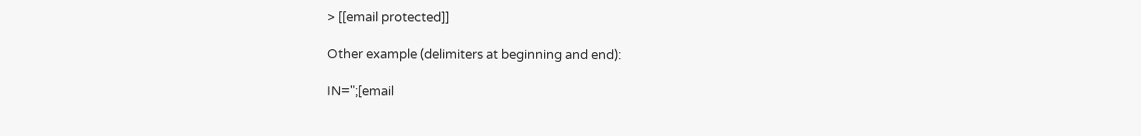> [[email protected]]

Other example (delimiters at beginning and end):

IN=";[email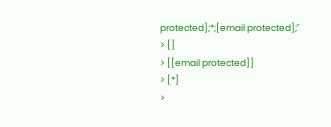protected];*;[email protected];"
> []
> [[email protected]]
> [*]
>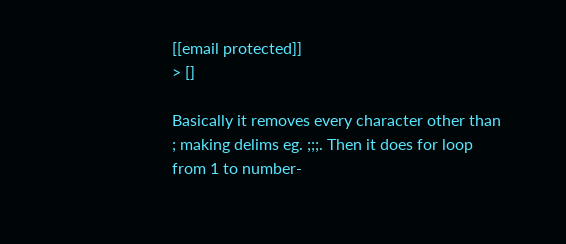[[email protected]]
> []

Basically it removes every character other than ; making delims eg. ;;;. Then it does for loop from 1 to number-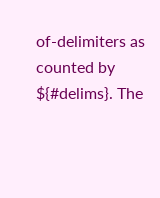of-delimiters as counted by ${#delims}. The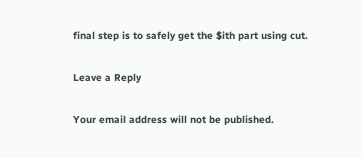final step is to safely get the $ith part using cut.

Leave a Reply

Your email address will not be published.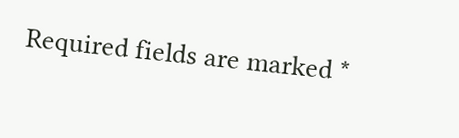Required fields are marked *